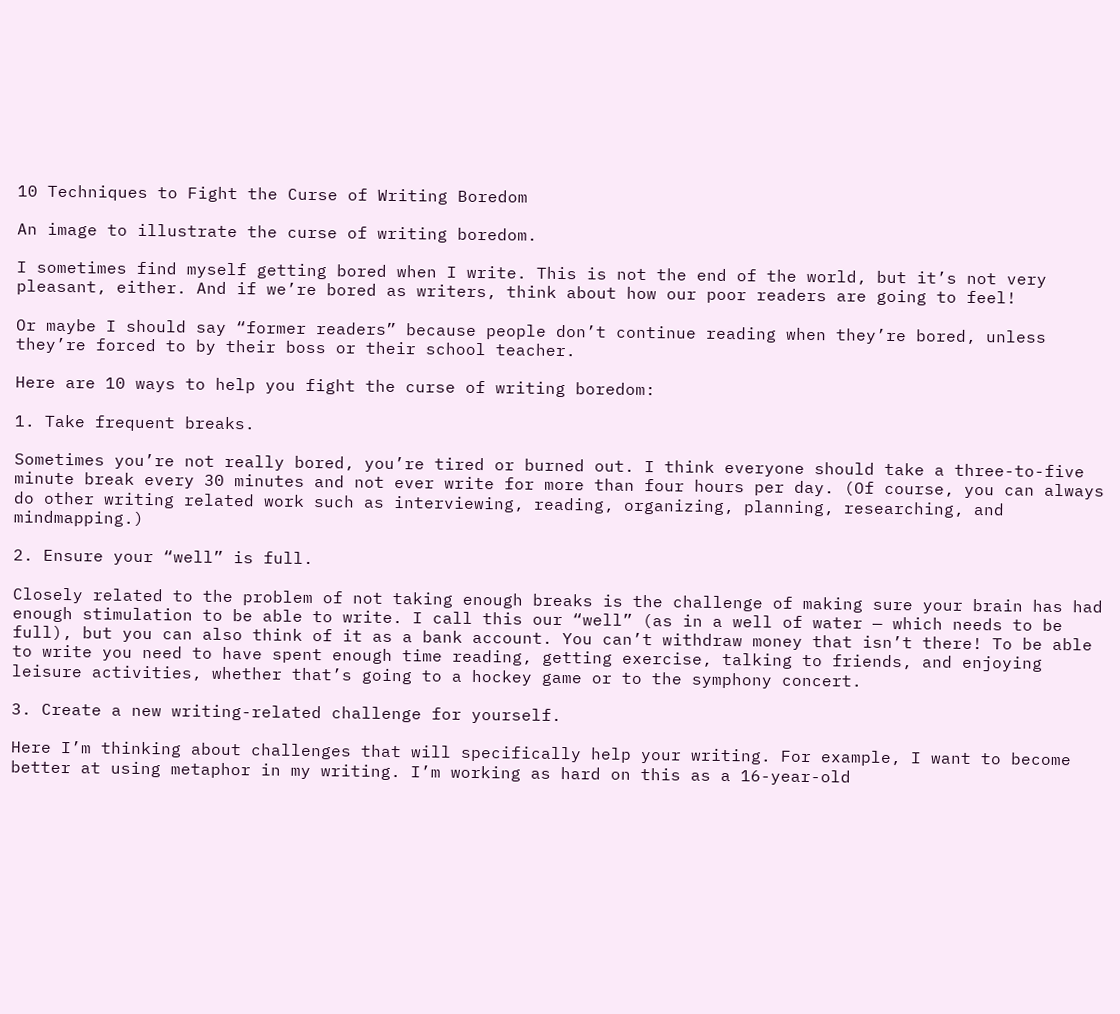10 Techniques to Fight the Curse of Writing Boredom

An image to illustrate the curse of writing boredom.

I sometimes find myself getting bored when I write. This is not the end of the world, but it’s not very pleasant, either. And if we’re bored as writers, think about how our poor readers are going to feel!

Or maybe I should say “former readers” because people don’t continue reading when they’re bored, unless they’re forced to by their boss or their school teacher.

Here are 10 ways to help you fight the curse of writing boredom:

1. Take frequent breaks.

Sometimes you’re not really bored, you’re tired or burned out. I think everyone should take a three-to-five minute break every 30 minutes and not ever write for more than four hours per day. (Of course, you can always do other writing related work such as interviewing, reading, organizing, planning, researching, and mindmapping.)

2. Ensure your “well” is full.

Closely related to the problem of not taking enough breaks is the challenge of making sure your brain has had enough stimulation to be able to write. I call this our “well” (as in a well of water — which needs to be full), but you can also think of it as a bank account. You can’t withdraw money that isn’t there! To be able to write you need to have spent enough time reading, getting exercise, talking to friends, and enjoying leisure activities, whether that’s going to a hockey game or to the symphony concert.

3. Create a new writing-related challenge for yourself.

Here I’m thinking about challenges that will specifically help your writing. For example, I want to become better at using metaphor in my writing. I’m working as hard on this as a 16-year-old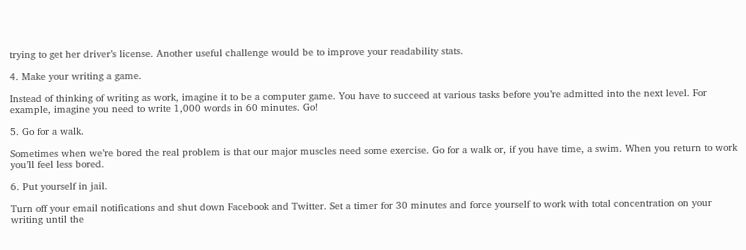trying to get her driver’s license. Another useful challenge would be to improve your readability stats.

4. Make your writing a game.

Instead of thinking of writing as work, imagine it to be a computer game. You have to succeed at various tasks before you’re admitted into the next level. For example, imagine you need to write 1,000 words in 60 minutes. Go!

5. Go for a walk.

Sometimes when we’re bored the real problem is that our major muscles need some exercise. Go for a walk or, if you have time, a swim. When you return to work you’ll feel less bored.

6. Put yourself in jail.

Turn off your email notifications and shut down Facebook and Twitter. Set a timer for 30 minutes and force yourself to work with total concentration on your writing until the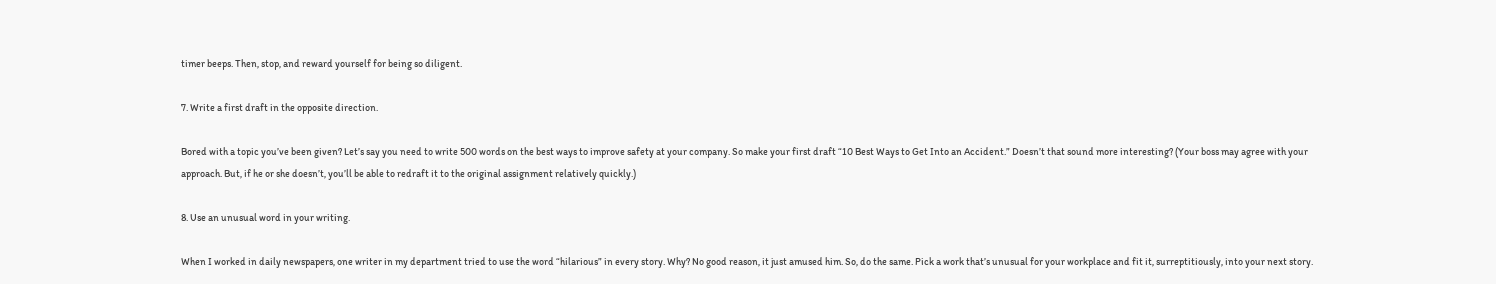timer beeps. Then, stop, and reward yourself for being so diligent.

7. Write a first draft in the opposite direction.

Bored with a topic you’ve been given? Let’s say you need to write 500 words on the best ways to improve safety at your company. So make your first draft “10 Best Ways to Get Into an Accident.” Doesn’t that sound more interesting? (Your boss may agree with your approach. But, if he or she doesn’t, you’ll be able to redraft it to the original assignment relatively quickly.)

8. Use an unusual word in your writing.

When I worked in daily newspapers, one writer in my department tried to use the word “hilarious” in every story. Why? No good reason, it just amused him. So, do the same. Pick a work that’s unusual for your workplace and fit it, surreptitiously, into your next story.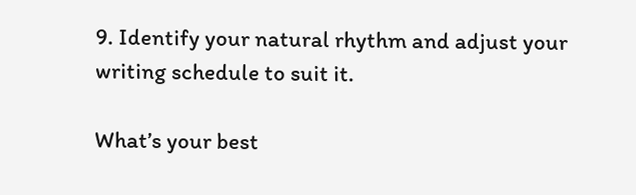9. Identify your natural rhythm and adjust your writing schedule to suit it.

What’s your best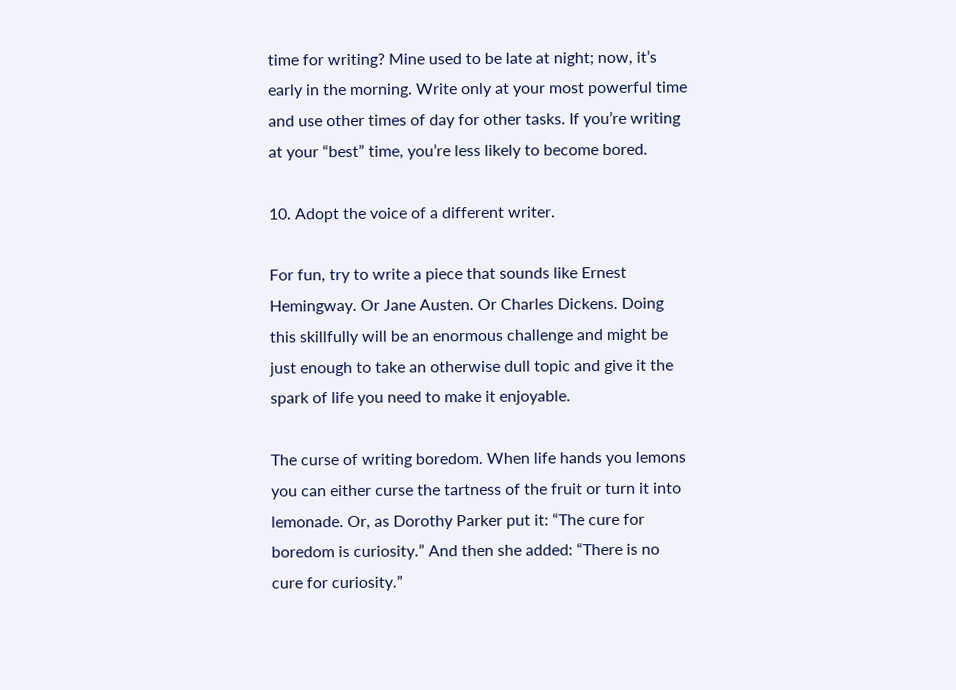time for writing? Mine used to be late at night; now, it’s early in the morning. Write only at your most powerful time and use other times of day for other tasks. If you’re writing at your “best” time, you’re less likely to become bored.

10. Adopt the voice of a different writer.

For fun, try to write a piece that sounds like Ernest Hemingway. Or Jane Austen. Or Charles Dickens. Doing this skillfully will be an enormous challenge and might be just enough to take an otherwise dull topic and give it the spark of life you need to make it enjoyable.

The curse of writing boredom. When life hands you lemons you can either curse the tartness of the fruit or turn it into lemonade. Or, as Dorothy Parker put it: “The cure for boredom is curiosity.” And then she added: “There is no cure for curiosity.”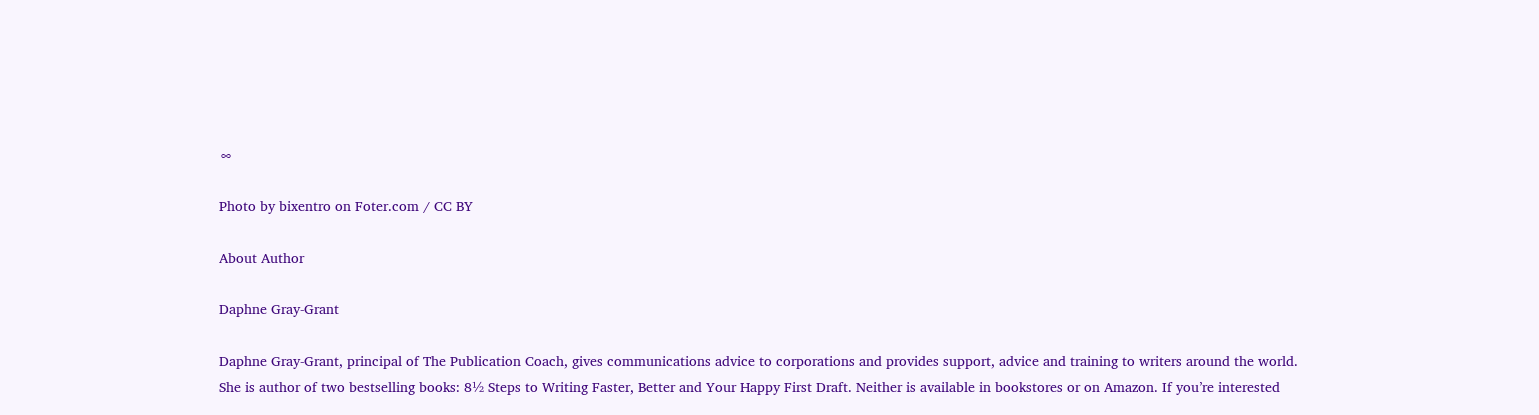∞

Photo by bixentro on Foter.com / CC BY

About Author

Daphne Gray-Grant

Daphne Gray-Grant, principal of The Publication Coach, gives communications advice to corporations and provides support, advice and training to writers around the world. She is author of two bestselling books: 8½ Steps to Writing Faster, Better and Your Happy First Draft. Neither is available in bookstores or on Amazon. If you’re interested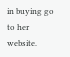in buying go to her website.